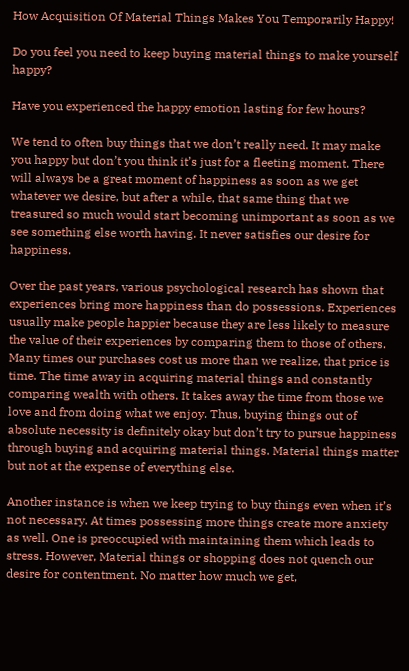How Acquisition Of Material Things Makes You Temporarily Happy!

Do you feel you need to keep buying material things to make yourself happy?

Have you experienced the happy emotion lasting for few hours?

We tend to often buy things that we don’t really need. It may make you happy but don’t you think it’s just for a fleeting moment. There will always be a great moment of happiness as soon as we get whatever we desire, but after a while, that same thing that we treasured so much would start becoming unimportant as soon as we see something else worth having. It never satisfies our desire for happiness.

Over the past years, various psychological research has shown that experiences bring more happiness than do possessions. Experiences usually make people happier because they are less likely to measure the value of their experiences by comparing them to those of others.
Many times our purchases cost us more than we realize, that price is time. The time away in acquiring material things and constantly comparing wealth with others. It takes away the time from those we love and from doing what we enjoy. Thus, buying things out of absolute necessity is definitely okay but don’t try to pursue happiness through buying and acquiring material things. Material things matter but not at the expense of everything else.

Another instance is when we keep trying to buy things even when it’s not necessary. At times possessing more things create more anxiety as well. One is preoccupied with maintaining them which leads to stress. However, Material things or shopping does not quench our desire for contentment. No matter how much we get,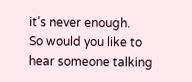it’s never enough.
So would you like to hear someone talking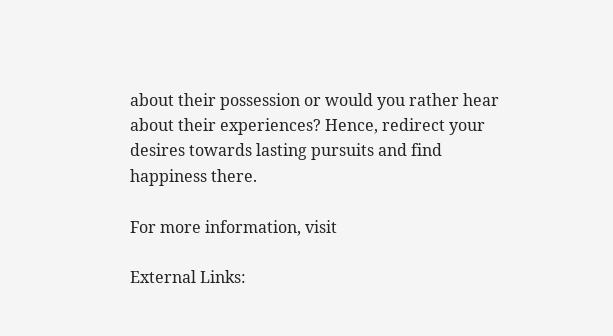about their possession or would you rather hear about their experiences? Hence, redirect your desires towards lasting pursuits and find happiness there.

For more information, visit

External Links: